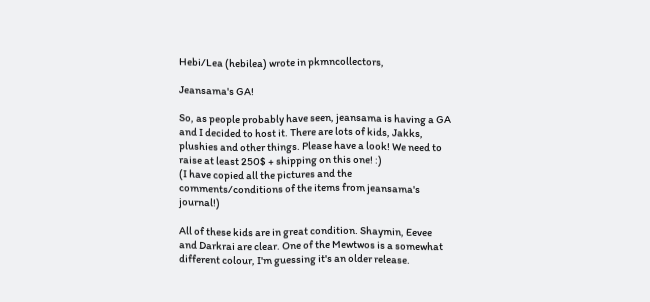Hebi/Lea (hebilea) wrote in pkmncollectors,

Jeansama's GA!

So, as people probably have seen, jeansama is having a GA and I decided to host it. There are lots of kids, Jakks, plushies and other things. Please have a look! We need to raise at least 250$ + shipping on this one! :)
(I have copied all the pictures and the comments/conditions of the items from jeansama's journal!)

All of these kids are in great condition. Shaymin, Eevee and Darkrai are clear. One of the Mewtwos is a somewhat different colour, I'm guessing it's an older release.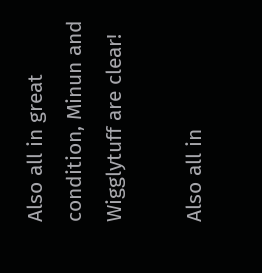Also all in great condition, Minun and Wigglytuff are clear!

Also all in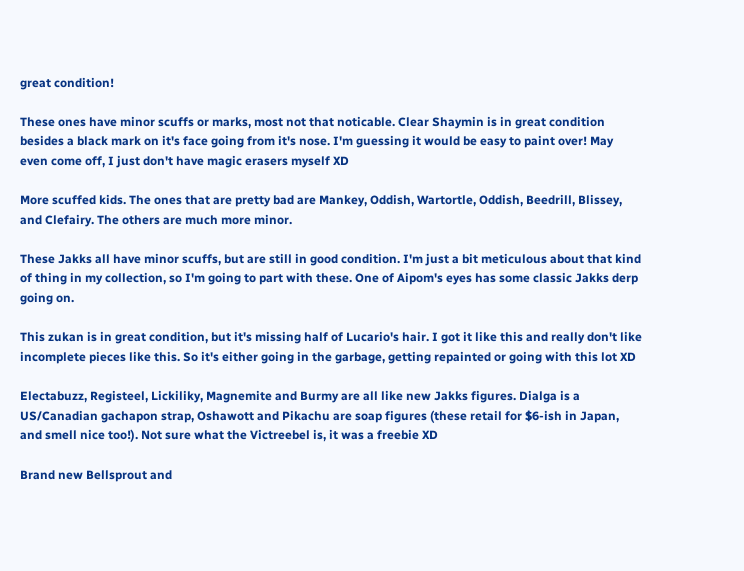great condition!

These ones have minor scuffs or marks, most not that noticable. Clear Shaymin is in great condition besides a black mark on it's face going from it's nose. I'm guessing it would be easy to paint over! May even come off, I just don't have magic erasers myself XD

More scuffed kids. The ones that are pretty bad are Mankey, Oddish, Wartortle, Oddish, Beedrill, Blissey, and Clefairy. The others are much more minor.

These Jakks all have minor scuffs, but are still in good condition. I'm just a bit meticulous about that kind of thing in my collection, so I'm going to part with these. One of Aipom's eyes has some classic Jakks derp going on.

This zukan is in great condition, but it's missing half of Lucario's hair. I got it like this and really don't like incomplete pieces like this. So it's either going in the garbage, getting repainted or going with this lot XD

Electabuzz, Registeel, Lickiliky, Magnemite and Burmy are all like new Jakks figures. Dialga is a US/Canadian gachapon strap, Oshawott and Pikachu are soap figures (these retail for $6-ish in Japan, and smell nice too!). Not sure what the Victreebel is, it was a freebie XD

Brand new Bellsprout and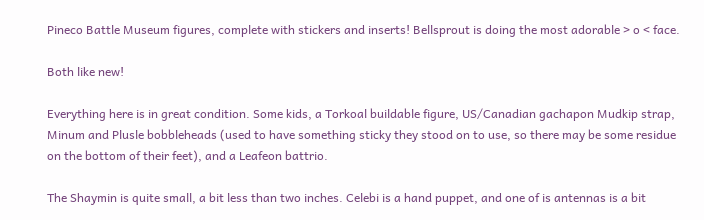Pineco Battle Museum figures, complete with stickers and inserts! Bellsprout is doing the most adorable > o < face.

Both like new!

Everything here is in great condition. Some kids, a Torkoal buildable figure, US/Canadian gachapon Mudkip strap, Minum and Plusle bobbleheads (used to have something sticky they stood on to use, so there may be some residue on the bottom of their feet), and a Leafeon battrio.

The Shaymin is quite small, a bit less than two inches. Celebi is a hand puppet, and one of is antennas is a bit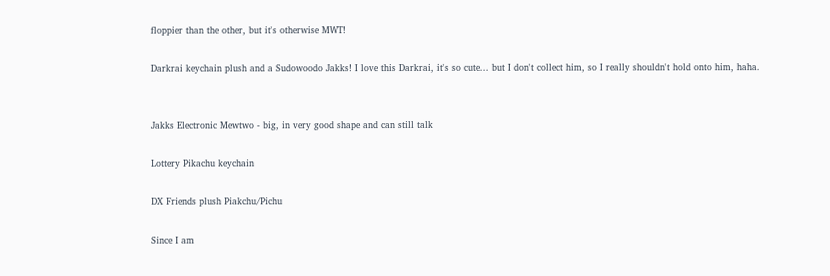floppier than the other, but it's otherwise MWT!

Darkrai keychain plush and a Sudowoodo Jakks! I love this Darkrai, it's so cute... but I don't collect him, so I really shouldn't hold onto him, haha.


Jakks Electronic Mewtwo - big, in very good shape and can still talk

Lottery Pikachu keychain

DX Friends plush Piakchu/Pichu

Since I am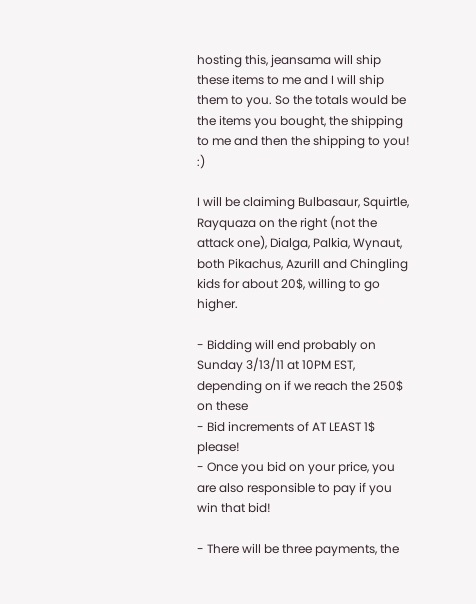hosting this, jeansama will ship these items to me and I will ship them to you. So the totals would be the items you bought, the shipping to me and then the shipping to you! :)

I will be claiming Bulbasaur, Squirtle, Rayquaza on the right (not the attack one), Dialga, Palkia, Wynaut, both Pikachus, Azurill and Chingling kids for about 20$, willing to go higher.

- Bidding will end probably on Sunday 3/13/11 at 10PM EST, depending on if we reach the 250$ on these
- Bid increments of AT LEAST 1$ please!
- Once you bid on your price, you are also responsible to pay if you win that bid!

- There will be three payments, the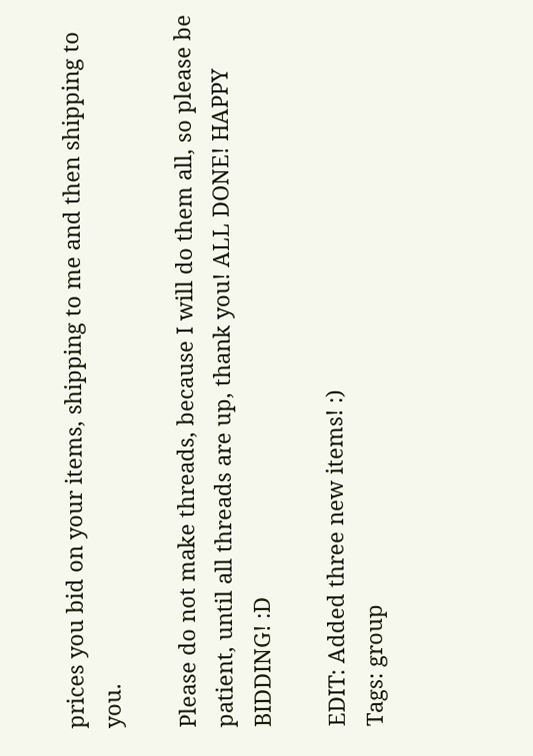prices you bid on your items, shipping to me and then shipping to you.

Please do not make threads, because I will do them all, so please be patient, until all threads are up, thank you! ALL DONE! HAPPY BIDDING! :D

EDIT: Added three new items! :)
Tags: group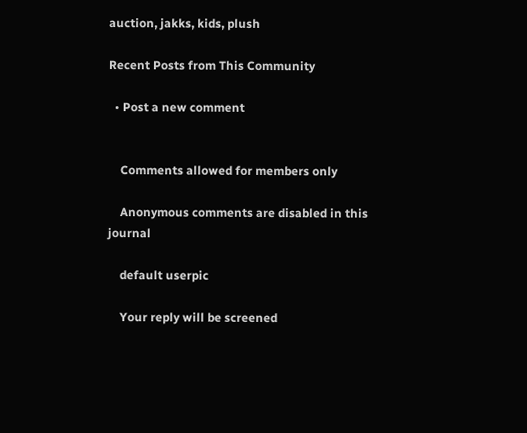auction, jakks, kids, plush

Recent Posts from This Community

  • Post a new comment


    Comments allowed for members only

    Anonymous comments are disabled in this journal

    default userpic

    Your reply will be screened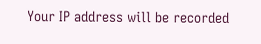Your IP address will be recorded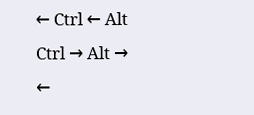← Ctrl ← Alt
Ctrl → Alt →
←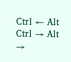Ctrl ← Alt
Ctrl → Alt →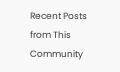Recent Posts from This Community